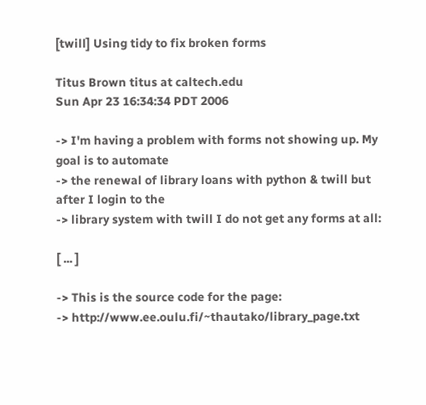[twill] Using tidy to fix broken forms

Titus Brown titus at caltech.edu
Sun Apr 23 16:34:34 PDT 2006

-> I'm having a problem with forms not showing up. My goal is to automate
-> the renewal of library loans with python & twill but after I login to the
-> library system with twill I do not get any forms at all:

[ ... ]

-> This is the source code for the page:
-> http://www.ee.oulu.fi/~thautako/library_page.txt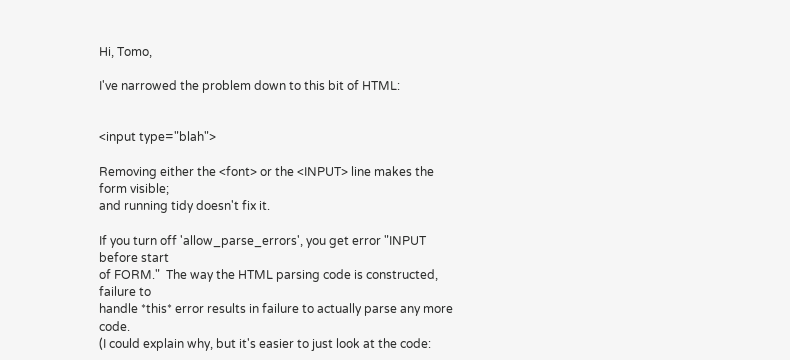Hi, Tomo,

I've narrowed the problem down to this bit of HTML:


<input type="blah">

Removing either the <font> or the <INPUT> line makes the form visible;
and running tidy doesn't fix it.

If you turn off 'allow_parse_errors', you get error "INPUT before start
of FORM."  The way the HTML parsing code is constructed, failure to
handle *this* error results in failure to actually parse any more code.
(I could explain why, but it's easier to just look at the code: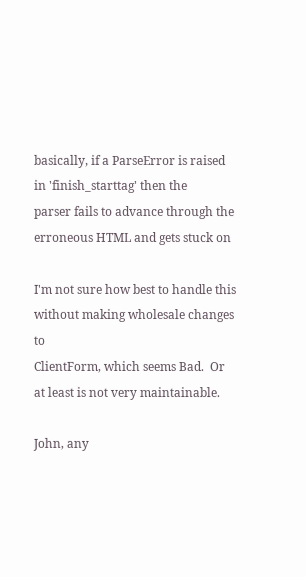basically, if a ParseError is raised in 'finish_starttag' then the
parser fails to advance through the erroneous HTML and gets stuck on

I'm not sure how best to handle this without making wholesale changes to
ClientForm, which seems Bad.  Or at least is not very maintainable.

John, any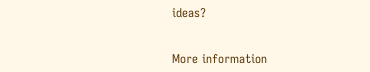ideas?


More information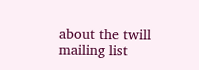about the twill mailing list